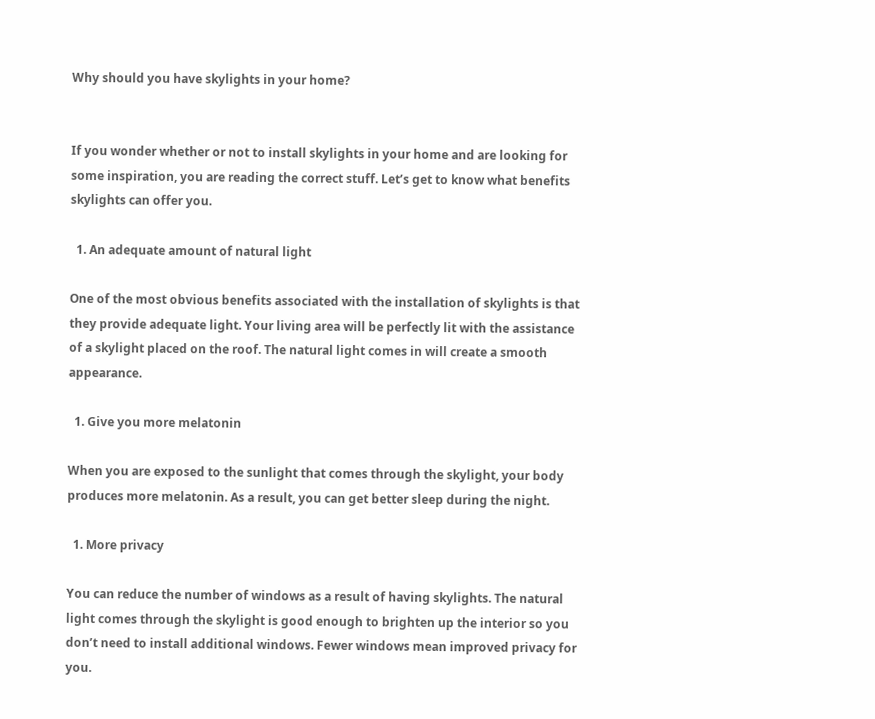Why should you have skylights in your home?


If you wonder whether or not to install skylights in your home and are looking for some inspiration, you are reading the correct stuff. Let’s get to know what benefits skylights can offer you.

  1. An adequate amount of natural light

One of the most obvious benefits associated with the installation of skylights is that they provide adequate light. Your living area will be perfectly lit with the assistance of a skylight placed on the roof. The natural light comes in will create a smooth appearance.

  1. Give you more melatonin

When you are exposed to the sunlight that comes through the skylight, your body produces more melatonin. As a result, you can get better sleep during the night.

  1. More privacy

You can reduce the number of windows as a result of having skylights. The natural light comes through the skylight is good enough to brighten up the interior so you don’t need to install additional windows. Fewer windows mean improved privacy for you.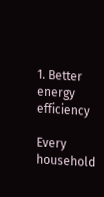1. Better energy efficiency

Every household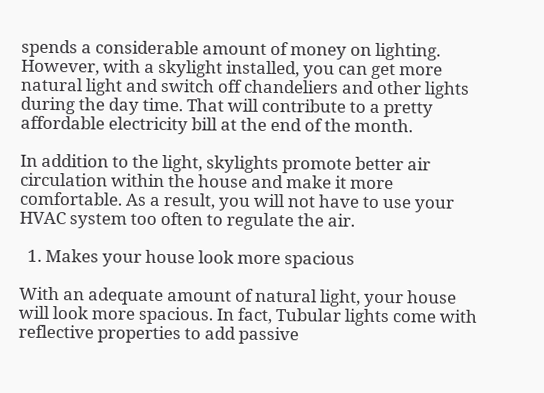spends a considerable amount of money on lighting. However, with a skylight installed, you can get more natural light and switch off chandeliers and other lights during the day time. That will contribute to a pretty affordable electricity bill at the end of the month.

In addition to the light, skylights promote better air circulation within the house and make it more comfortable. As a result, you will not have to use your HVAC system too often to regulate the air.

  1. Makes your house look more spacious

With an adequate amount of natural light, your house will look more spacious. In fact, Tubular lights come with reflective properties to add passive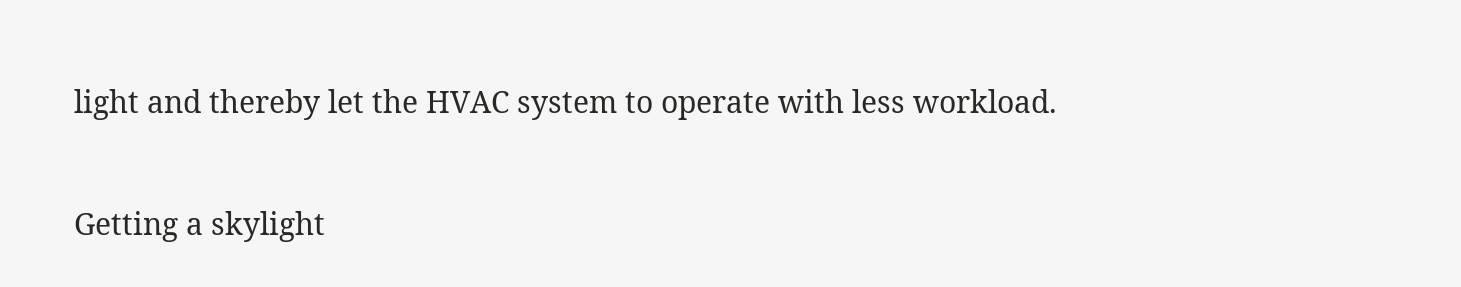light and thereby let the HVAC system to operate with less workload.

Getting a skylight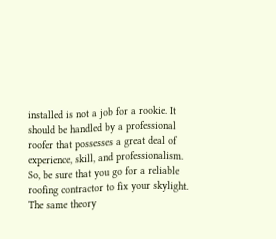installed is not a job for a rookie. It should be handled by a professional roofer that possesses a great deal of experience, skill, and professionalism. So, be sure that you go for a reliable roofing contractor to fix your skylight. The same theory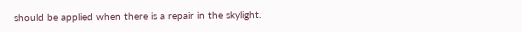should be applied when there is a repair in the skylight.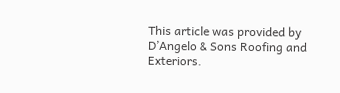This article was provided by D’Angelo & Sons Roofing and Exteriors.